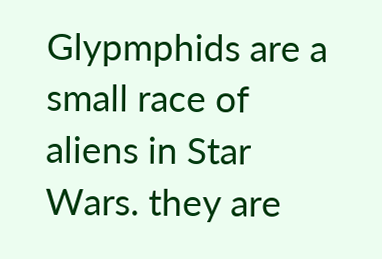Glypmphids are a small race of aliens in Star Wars. they are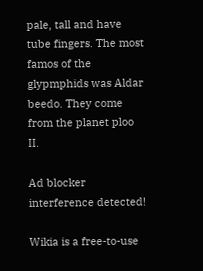pale, tall and have tube fingers. The most famos of the glypmphids was Aldar beedo. They come from the planet ploo II.

Ad blocker interference detected!

Wikia is a free-to-use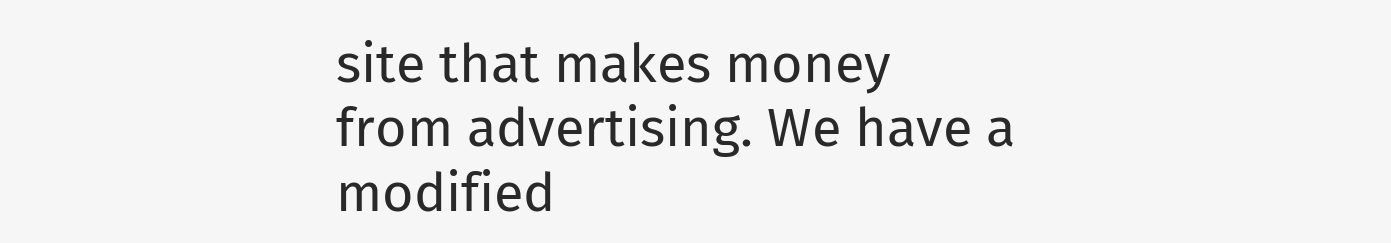site that makes money from advertising. We have a modified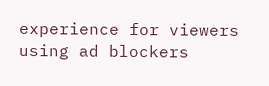experience for viewers using ad blockers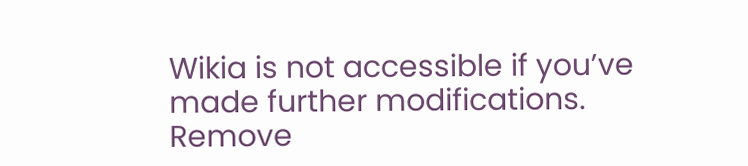Wikia is not accessible if you’ve made further modifications. Remove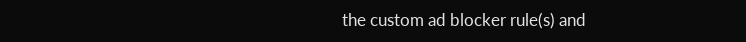the custom ad blocker rule(s) and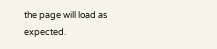the page will load as expected.